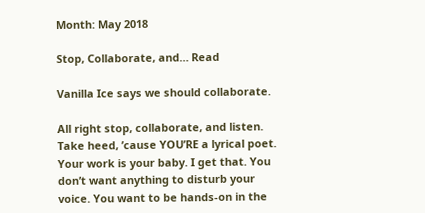Month: May 2018

Stop, Collaborate, and… Read

Vanilla Ice says we should collaborate.

All right stop, collaborate, and listen. Take heed, ’cause YOU’RE a lyrical poet. Your work is your baby. I get that. You don’t want anything to disturb your voice. You want to be hands-on in the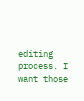editing process. I want those